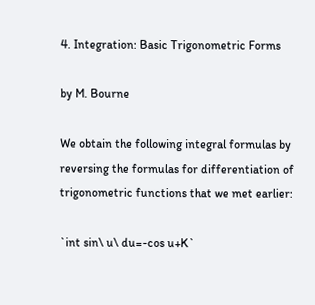4. Integration: Basic Trigonometric Forms

by M. Bourne

We obtain the following integral formulas by reversing the formulas for differentiation of trigonometric functions that we met earlier:

`int sin\ u\ du=-cos u+K`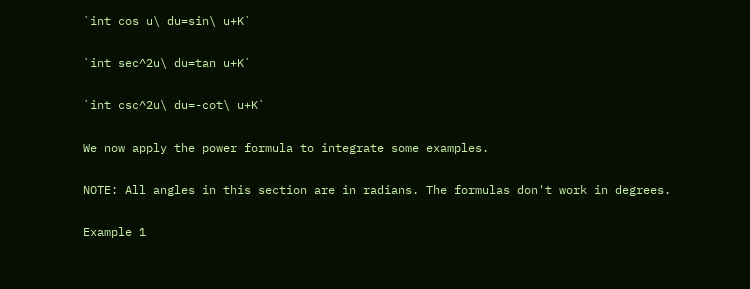`int cos u\ du=sin\ u+K`

`int sec^2u\ du=tan u+K`

`int csc^2u\ du=-cot\ u+K`

We now apply the power formula to integrate some examples.

NOTE: All angles in this section are in radians. The formulas don't work in degrees.

Example 1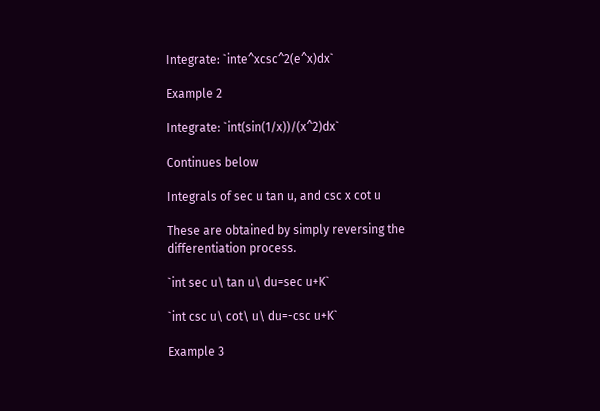Integrate: `inte^xcsc^2(e^x)dx`

Example 2

Integrate: `int(sin(1/x))/(x^2)dx`

Continues below

Integrals of sec u tan u, and csc x cot u

These are obtained by simply reversing the differentiation process.

`int sec u\ tan u\ du=sec u+K`

`int csc u\ cot\ u\ du=-csc u+K`

Example 3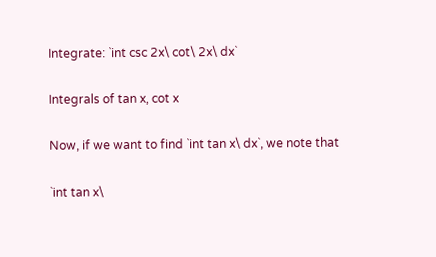Integrate: `int csc 2x\ cot\ 2x\ dx`

Integrals of tan x, cot x

Now, if we want to find `int tan x\ dx`, we note that

`int tan x\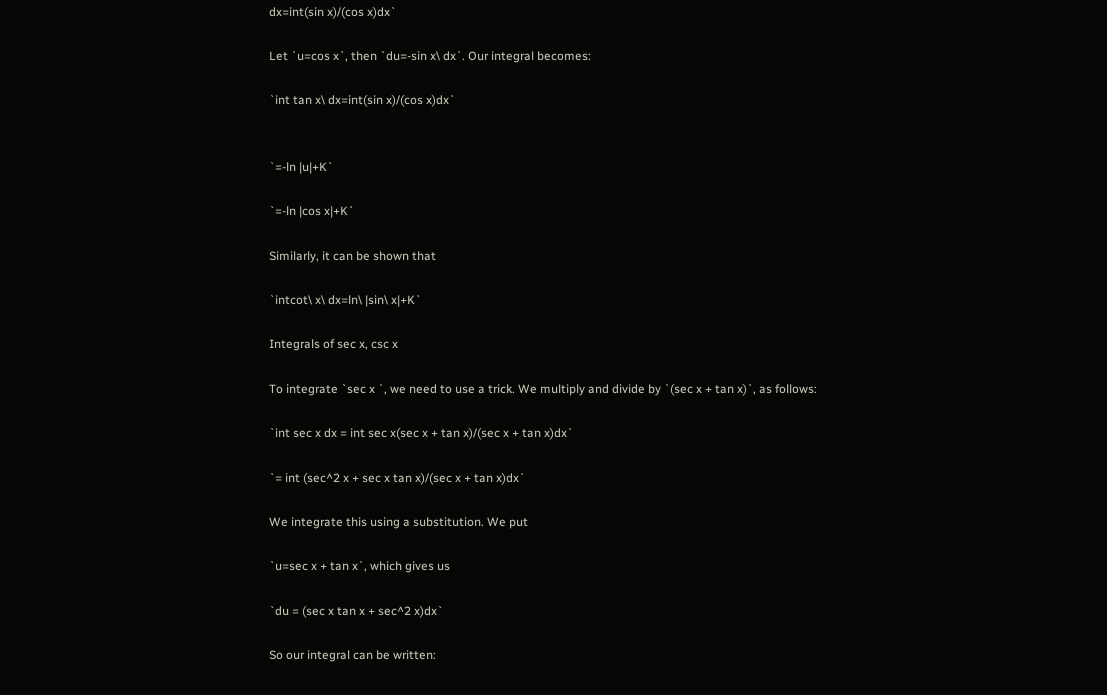dx=int(sin x)/(cos x)dx`

Let `u=cos x`, then `du=-sin x\ dx`. Our integral becomes:

`int tan x\ dx=int(sin x)/(cos x)dx`


`=-ln |u|+K`

`=-ln |cos x|+K`

Similarly, it can be shown that

`intcot\ x\ dx=ln\ |sin\ x|+K`

Integrals of sec x, csc x

To integrate `sec x `, we need to use a trick. We multiply and divide by `(sec x + tan x)`, as follows:

`int sec x dx = int sec x(sec x + tan x)/(sec x + tan x)dx`

`= int (sec^2 x + sec x tan x)/(sec x + tan x)dx`

We integrate this using a substitution. We put

`u=sec x + tan x`, which gives us

`du = (sec x tan x + sec^2 x)dx`

So our integral can be written: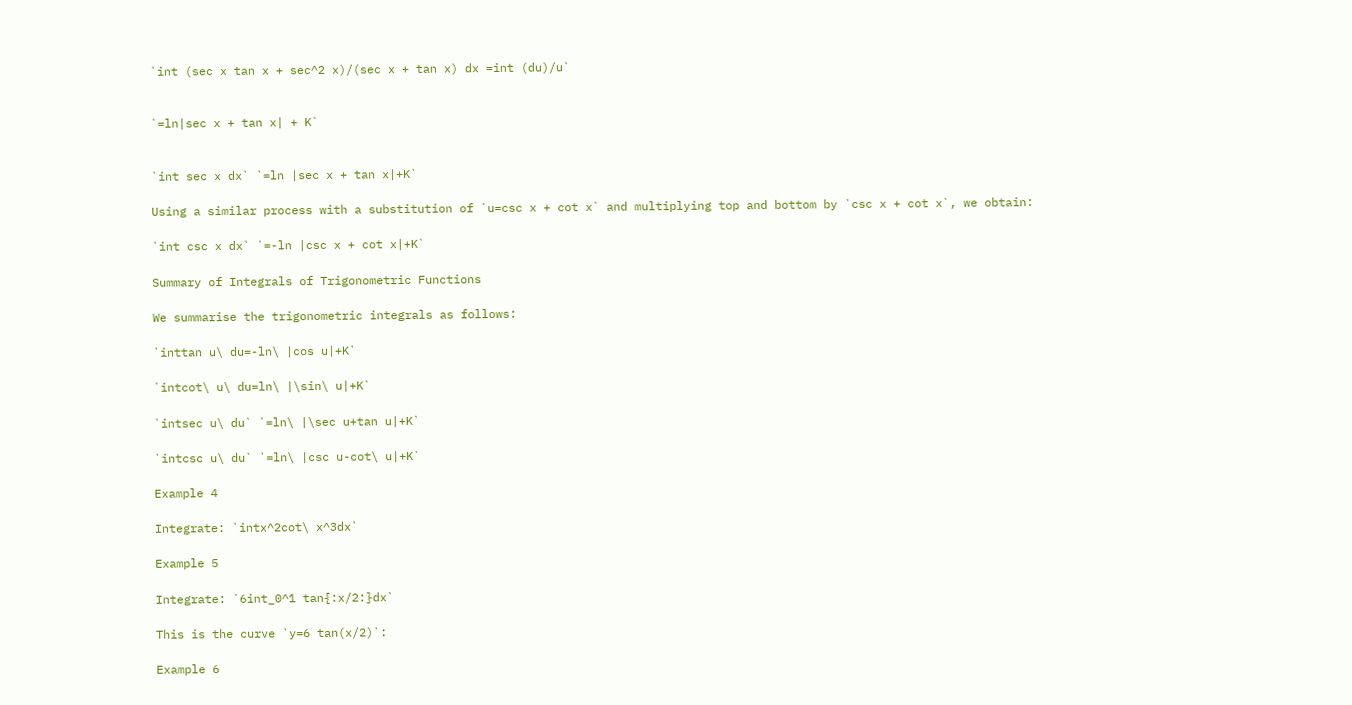`int (sec x tan x + sec^2 x)/(sec x + tan x) dx =int (du)/u`


`=ln|sec x + tan x| + K`


`int sec x dx` `=ln |sec x + tan x|+K`

Using a similar process with a substitution of `u=csc x + cot x` and multiplying top and bottom by `csc x + cot x`, we obtain:

`int csc x dx` `=-ln |csc x + cot x|+K`

Summary of Integrals of Trigonometric Functions

We summarise the trigonometric integrals as follows:

`inttan u\ du=-ln\ |cos u|+K`

`intcot\ u\ du=ln\ |\sin\ u|+K`

`intsec u\ du` `=ln\ |\sec u+tan u|+K`

`intcsc u\ du` `=ln\ |csc u-cot\ u|+K`

Example 4

Integrate: `intx^2cot\ x^3dx`

Example 5

Integrate: `6int_0^1 tan{:x/2:}dx`

This is the curve `y=6 tan(x/2)`:

Example 6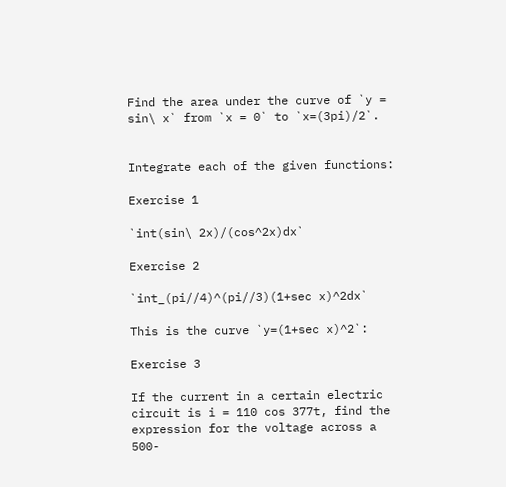Find the area under the curve of `y = sin\ x` from `x = 0` to `x=(3pi)/2`.


Integrate each of the given functions:

Exercise 1

`int(sin\ 2x)/(cos^2x)dx`

Exercise 2

`int_(pi//4)^(pi//3)(1+sec x)^2dx`

This is the curve `y=(1+sec x)^2`:

Exercise 3

If the current in a certain electric circuit is i = 110 cos 377t, find the expression for the voltage across a 500-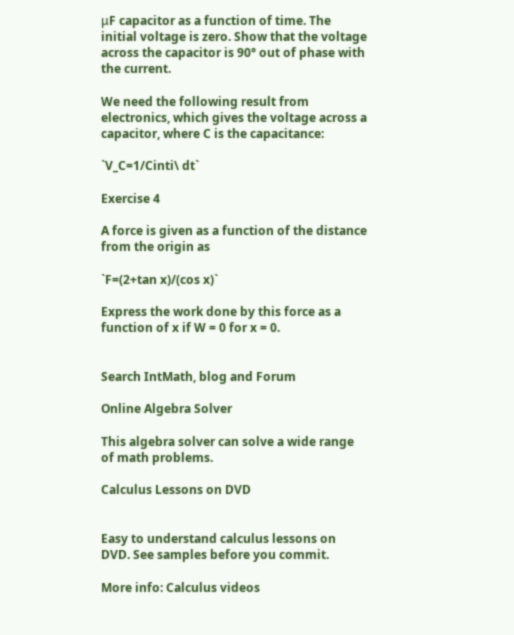μF capacitor as a function of time. The initial voltage is zero. Show that the voltage across the capacitor is 90° out of phase with the current.

We need the following result from electronics, which gives the voltage across a capacitor, where C is the capacitance:

`V_C=1/Cinti\ dt`

Exercise 4

A force is given as a function of the distance from the origin as

`F=(2+tan x)/(cos x)`

Express the work done by this force as a function of x if W = 0 for x = 0.


Search IntMath, blog and Forum

Online Algebra Solver

This algebra solver can solve a wide range of math problems.

Calculus Lessons on DVD


Easy to understand calculus lessons on DVD. See samples before you commit.

More info: Calculus videos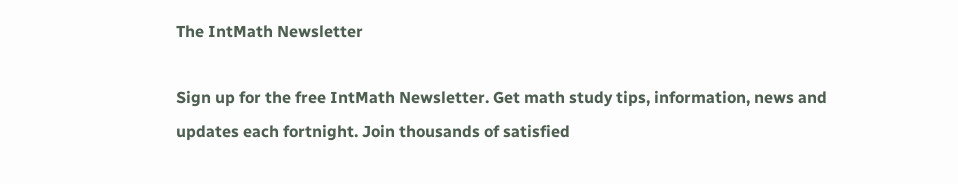The IntMath Newsletter

Sign up for the free IntMath Newsletter. Get math study tips, information, news and updates each fortnight. Join thousands of satisfied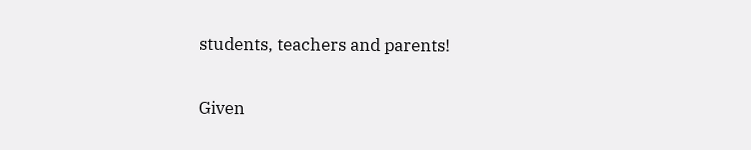students, teachers and parents!

Given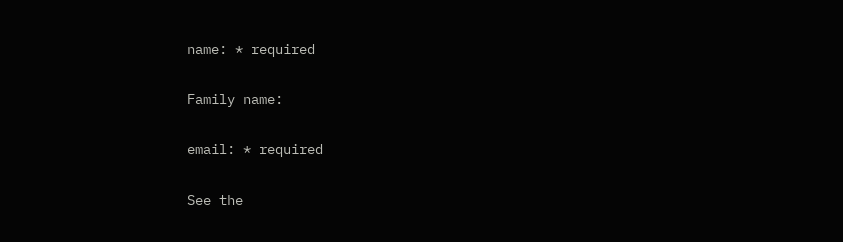name: * required

Family name:

email: * required

See the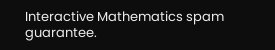Interactive Mathematics spam guarantee.